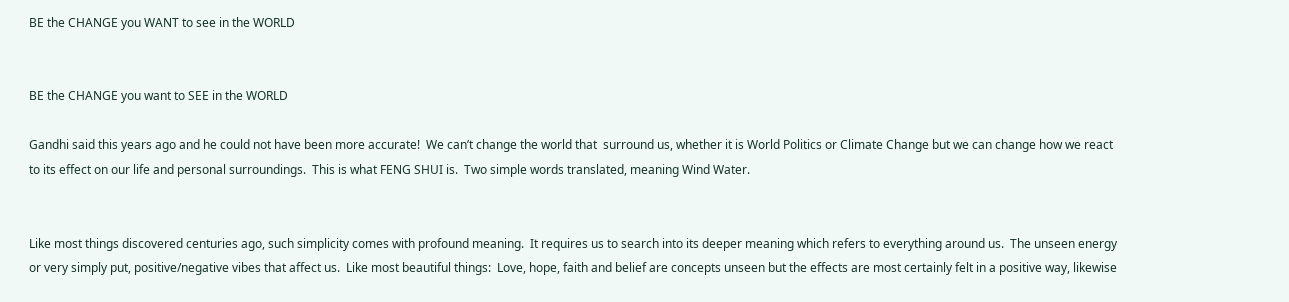BE the CHANGE you WANT to see in the WORLD


BE the CHANGE you want to SEE in the WORLD

Gandhi said this years ago and he could not have been more accurate!  We can’t change the world that  surround us, whether it is World Politics or Climate Change but we can change how we react to its effect on our life and personal surroundings.  This is what FENG SHUI is.  Two simple words translated, meaning Wind Water.


Like most things discovered centuries ago, such simplicity comes with profound meaning.  It requires us to search into its deeper meaning which refers to everything around us.  The unseen energy or very simply put, positive/negative vibes that affect us.  Like most beautiful things:  Love, hope, faith and belief are concepts unseen but the effects are most certainly felt in a positive way, likewise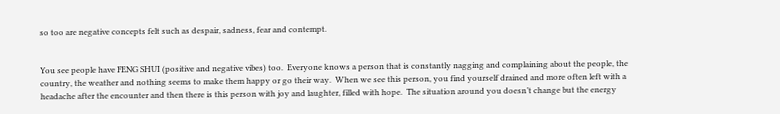so too are negative concepts felt such as despair, sadness, fear and contempt.


You see people have FENG SHUI (positive and negative vibes) too.  Everyone knows a person that is constantly nagging and complaining about the people, the country, the weather and nothing seems to make them happy or go their way.  When we see this person, you find yourself drained and more often left with a headache after the encounter and then there is this person with joy and laughter, filled with hope.  The situation around you doesn’t change but the energy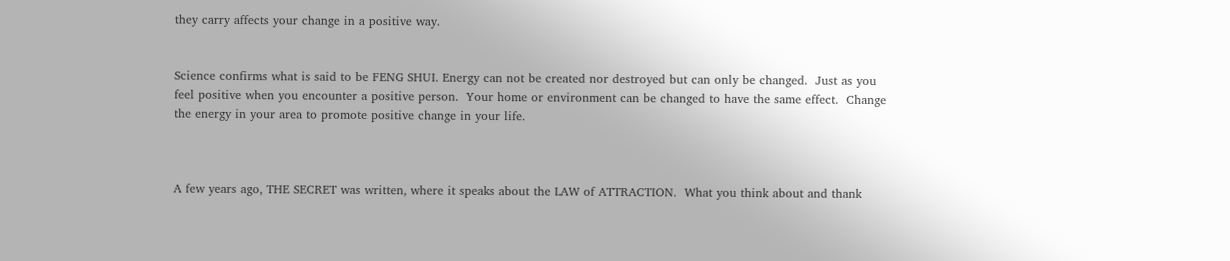they carry affects your change in a positive way.


Science confirms what is said to be FENG SHUI. Energy can not be created nor destroyed but can only be changed.  Just as you feel positive when you encounter a positive person.  Your home or environment can be changed to have the same effect.  Change the energy in your area to promote positive change in your life.



A few years ago, THE SECRET was written, where it speaks about the LAW of ATTRACTION.  What you think about and thank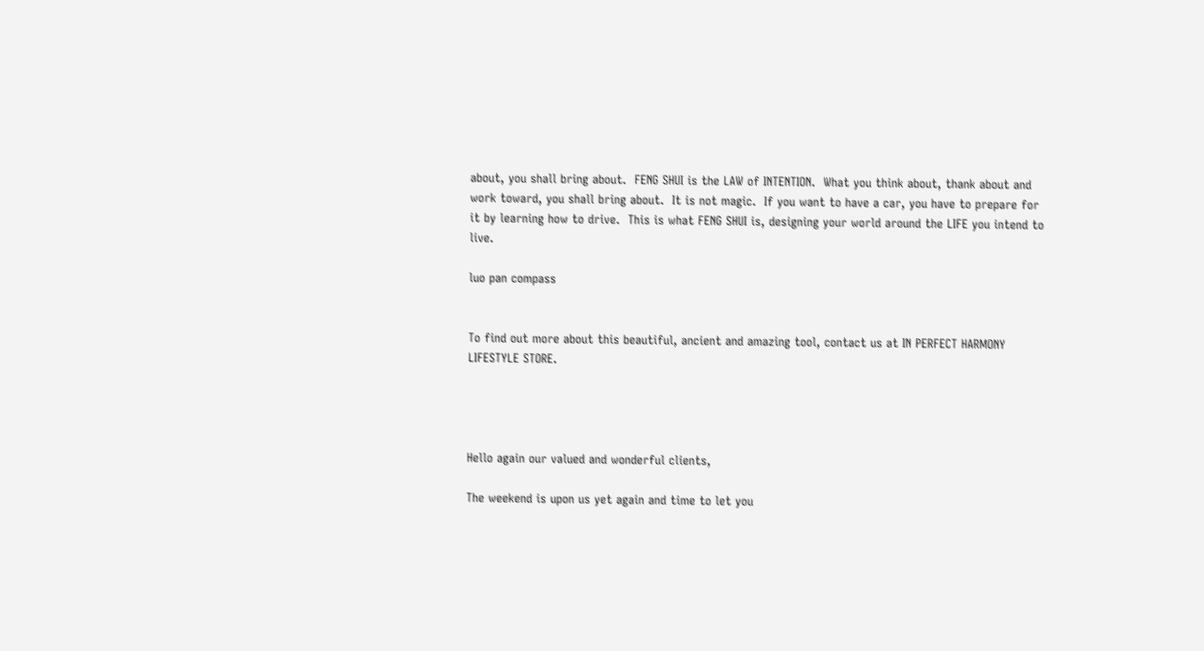about, you shall bring about.  FENG SHUI is the LAW of INTENTION.  What you think about, thank about and work toward, you shall bring about.  It is not magic.  If you want to have a car, you have to prepare for it by learning how to drive.  This is what FENG SHUI is, designing your world around the LIFE you intend to live.

luo pan compass


To find out more about this beautiful, ancient and amazing tool, contact us at IN PERFECT HARMONY LIFESTYLE STORE.




Hello again our valued and wonderful clients,

The weekend is upon us yet again and time to let you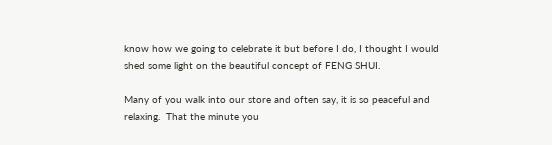know how we going to celebrate it but before I do, I thought I would shed some light on the beautiful concept of FENG SHUI.

Many of you walk into our store and often say, it is so peaceful and relaxing.  That the minute you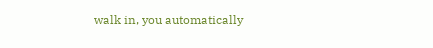walk in, you automatically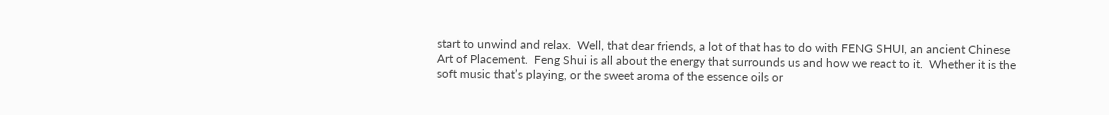start to unwind and relax.  Well, that dear friends, a lot of that has to do with FENG SHUI, an ancient Chinese Art of Placement.  Feng Shui is all about the energy that surrounds us and how we react to it.  Whether it is the soft music that’s playing, or the sweet aroma of the essence oils or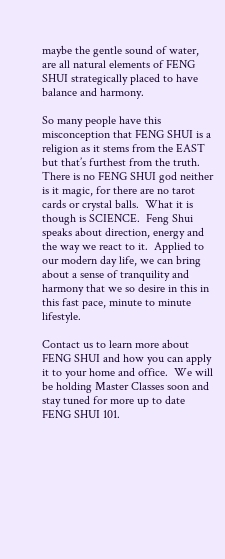maybe the gentle sound of water, are all natural elements of FENG SHUI strategically placed to have balance and harmony.

So many people have this misconception that FENG SHUI is a religion as it stems from the EAST but that’s furthest from the truth.  There is no FENG SHUI god neither is it magic, for there are no tarot cards or crystal balls.  What it is though is SCIENCE.  Feng Shui speaks about direction, energy and the way we react to it.  Applied to our modern day life, we can bring about a sense of tranquility and harmony that we so desire in this in this fast pace, minute to minute lifestyle.

Contact us to learn more about FENG SHUI and how you can apply it to your home and office.  We will be holding Master Classes soon and stay tuned for more up to date FENG SHUI 101.